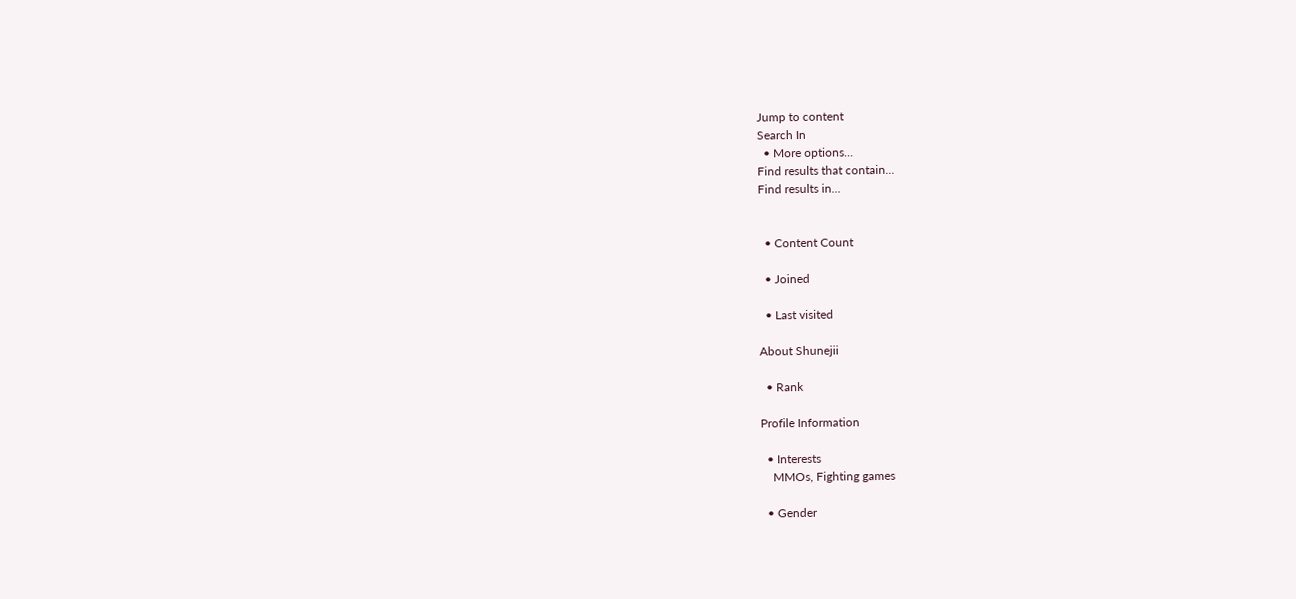Jump to content
Search In
  • More options...
Find results that contain...
Find results in...


  • Content Count

  • Joined

  • Last visited

About Shunejii

  • Rank

Profile Information

  • Interests
    MMOs, Fighting games

  • Gender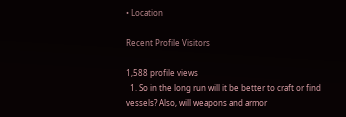• Location

Recent Profile Visitors

1,588 profile views
  1. So in the long run will it be better to craft or find vessels? Also, will weapons and armor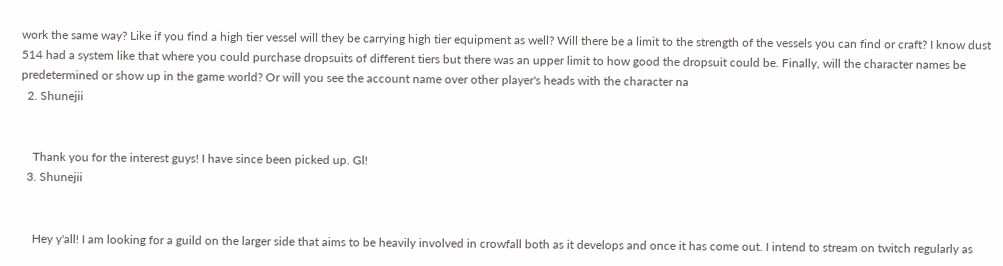work the same way? Like if you find a high tier vessel will they be carrying high tier equipment as well? Will there be a limit to the strength of the vessels you can find or craft? I know dust 514 had a system like that where you could purchase dropsuits of different tiers but there was an upper limit to how good the dropsuit could be. Finally, will the character names be predetermined or show up in the game world? Or will you see the account name over other player's heads with the character na
  2. Shunejii


    Thank you for the interest guys! I have since been picked up. Gl!
  3. Shunejii


    Hey y'all! I am looking for a guild on the larger side that aims to be heavily involved in crowfall both as it develops and once it has come out. I intend to stream on twitch regularly as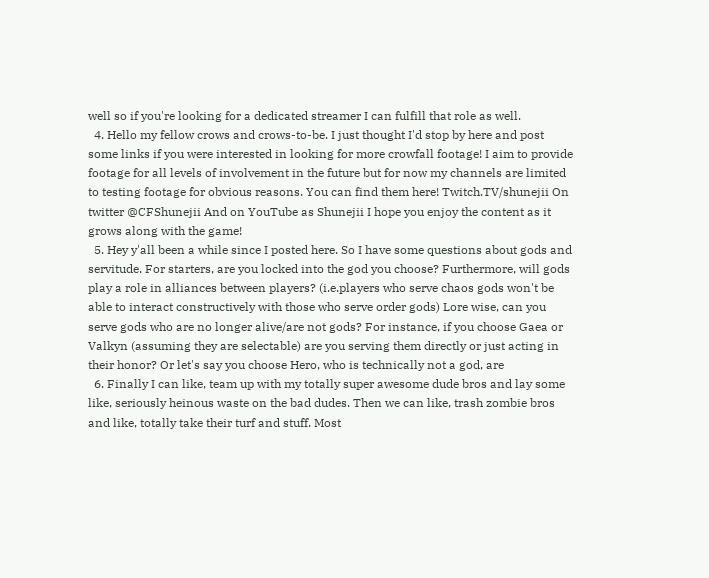well so if you're looking for a dedicated streamer I can fulfill that role as well.
  4. Hello my fellow crows and crows-to-be. I just thought I'd stop by here and post some links if you were interested in looking for more crowfall footage! I aim to provide footage for all levels of involvement in the future but for now my channels are limited to testing footage for obvious reasons. You can find them here! Twitch.TV/shunejii On twitter @CFShunejii And on YouTube as Shunejii I hope you enjoy the content as it grows along with the game!
  5. Hey y'all been a while since I posted here. So I have some questions about gods and servitude. For starters, are you locked into the god you choose? Furthermore, will gods play a role in alliances between players? (i.e.players who serve chaos gods won't be able to interact constructively with those who serve order gods) Lore wise, can you serve gods who are no longer alive/are not gods? For instance, if you choose Gaea or Valkyn (assuming they are selectable) are you serving them directly or just acting in their honor? Or let's say you choose Hero, who is technically not a god, are
  6. Finally I can like, team up with my totally super awesome dude bros and lay some like, seriously heinous waste on the bad dudes. Then we can like, trash zombie bros and like, totally take their turf and stuff. Most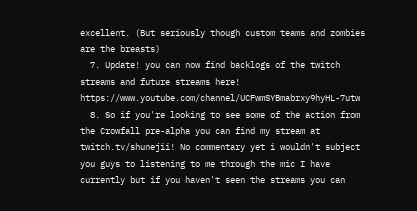excellent. (But seriously though custom teams and zombies are the breasts)
  7. Update! you can now find backlogs of the twitch streams and future streams here! https://www.youtube.com/channel/UCFwmSYBmabrxy9hyHL-7utw
  8. So if you're looking to see some of the action from the Crowfall pre-alpha you can find my stream at twitch.tv/shunejii! No commentary yet i wouldn't subject you guys to listening to me through the mic I have currently but if you haven't seen the streams you can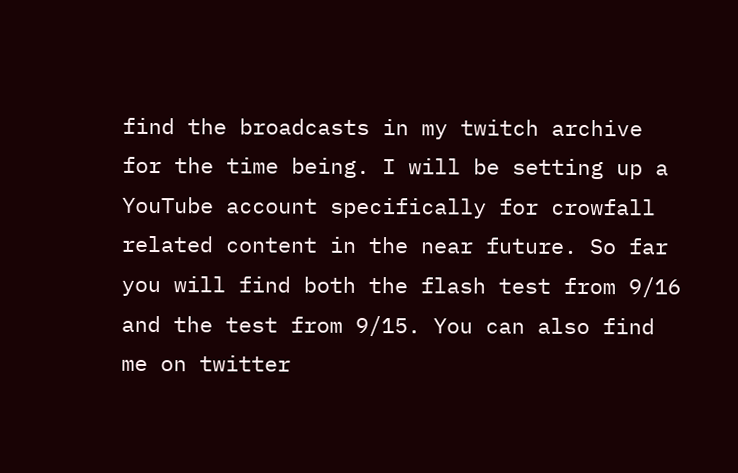find the broadcasts in my twitch archive for the time being. I will be setting up a YouTube account specifically for crowfall related content in the near future. So far you will find both the flash test from 9/16 and the test from 9/15. You can also find me on twitter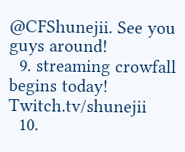@CFShunejii. See you guys around!
  9. streaming crowfall begins today! Twitch.tv/shunejii
  10.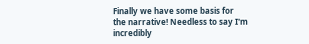Finally we have some basis for the narrative! Needless to say I'm incredibly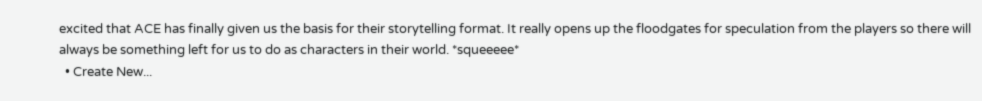excited that ACE has finally given us the basis for their storytelling format. It really opens up the floodgates for speculation from the players so there will always be something left for us to do as characters in their world. *squeeeee*
  • Create New...